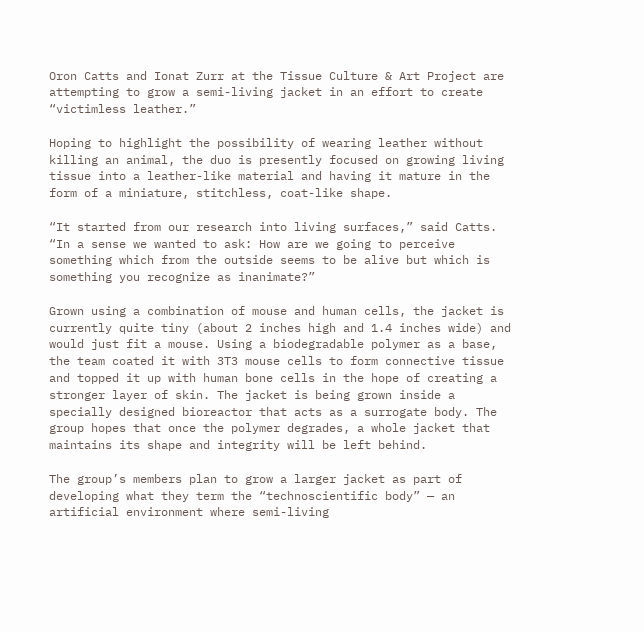Oron Catts and Ionat Zurr at the Tissue Culture & Art Project are attempting to grow a semi-living jacket in an effort to create “victimless leather.”

Hoping to highlight the possibility of wearing leather without killing an animal, the duo is presently focused on growing living tissue into a leather-like material and having it mature in the form of a miniature, stitchless, coat-like shape.

“It started from our research into living surfaces,” said Catts. “In a sense we wanted to ask: How are we going to perceive something which from the outside seems to be alive but which is something you recognize as inanimate?”

Grown using a combination of mouse and human cells, the jacket is currently quite tiny (about 2 inches high and 1.4 inches wide) and would just fit a mouse. Using a biodegradable polymer as a base, the team coated it with 3T3 mouse cells to form connective tissue and topped it up with human bone cells in the hope of creating a stronger layer of skin. The jacket is being grown inside a specially designed bioreactor that acts as a surrogate body. The group hopes that once the polymer degrades, a whole jacket that maintains its shape and integrity will be left behind.

The group’s members plan to grow a larger jacket as part of developing what they term the “technoscientific body” — an artificial environment where semi-living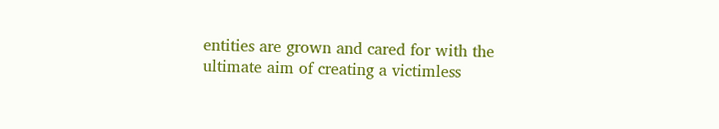entities are grown and cared for with the ultimate aim of creating a victimless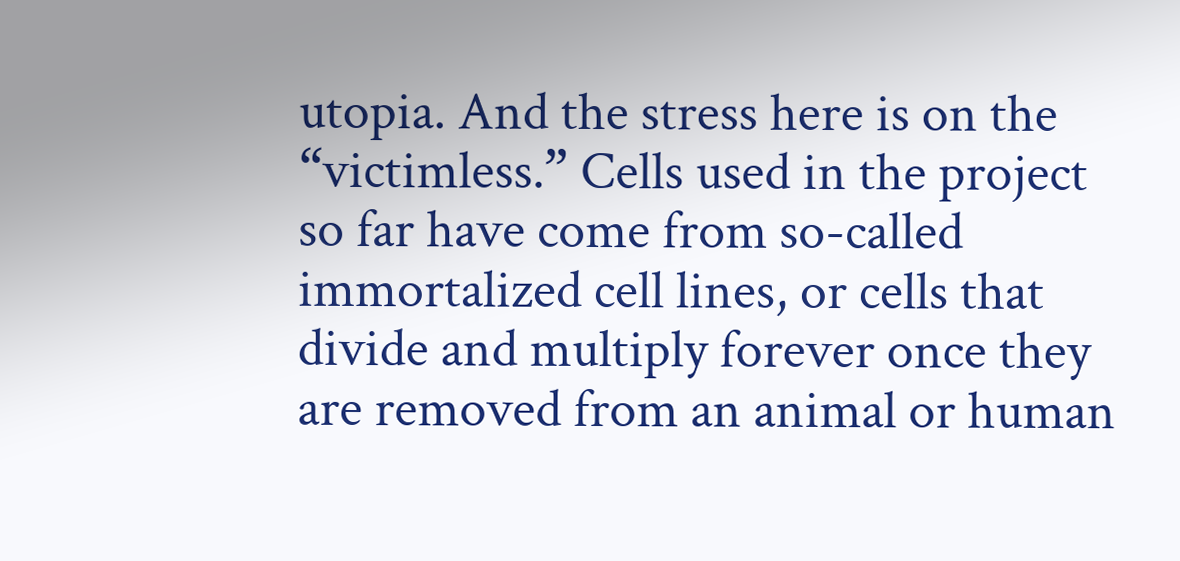utopia. And the stress here is on the “victimless.” Cells used in the project so far have come from so-called immortalized cell lines, or cells that divide and multiply forever once they are removed from an animal or human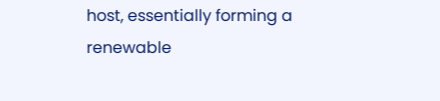host, essentially forming a renewable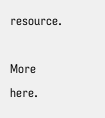resource.

More here.